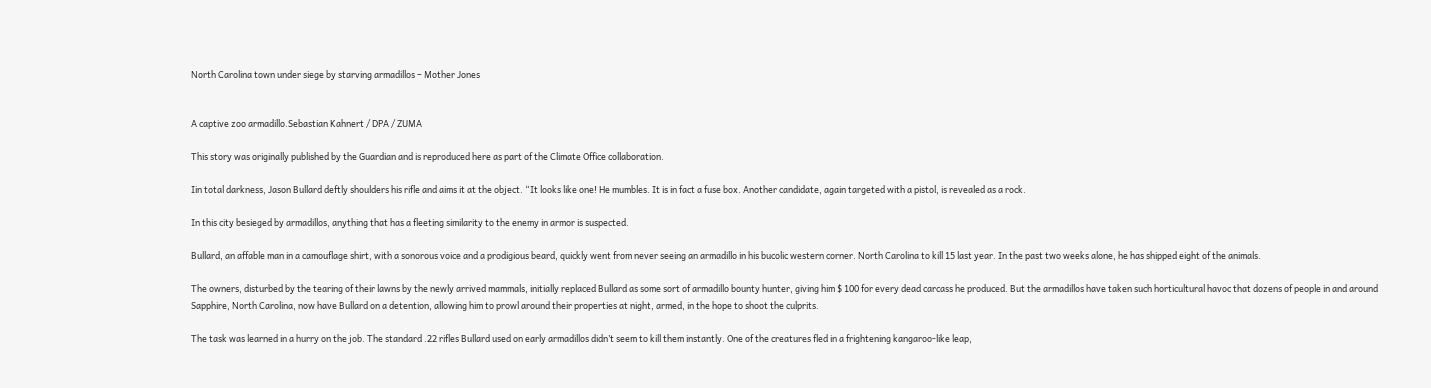North Carolina town under siege by starving armadillos – Mother Jones


A captive zoo armadillo.Sebastian Kahnert / DPA / ZUMA

This story was originally published by the Guardian and is reproduced here as part of the Climate Office collaboration.

Iin total darkness, Jason Bullard deftly shoulders his rifle and aims it at the object. “It looks like one! He mumbles. It is in fact a fuse box. Another candidate, again targeted with a pistol, is revealed as a rock.

In this city besieged by armadillos, anything that has a fleeting similarity to the enemy in armor is suspected.

Bullard, an affable man in a camouflage shirt, with a sonorous voice and a prodigious beard, quickly went from never seeing an armadillo in his bucolic western corner. North Carolina to kill 15 last year. In the past two weeks alone, he has shipped eight of the animals.

The owners, disturbed by the tearing of their lawns by the newly arrived mammals, initially replaced Bullard as some sort of armadillo bounty hunter, giving him $ 100 for every dead carcass he produced. But the armadillos have taken such horticultural havoc that dozens of people in and around Sapphire, North Carolina, now have Bullard on a detention, allowing him to prowl around their properties at night, armed, in the hope to shoot the culprits.

The task was learned in a hurry on the job. The standard .22 rifles Bullard used on early armadillos didn’t seem to kill them instantly. One of the creatures fled in a frightening kangaroo-like leap,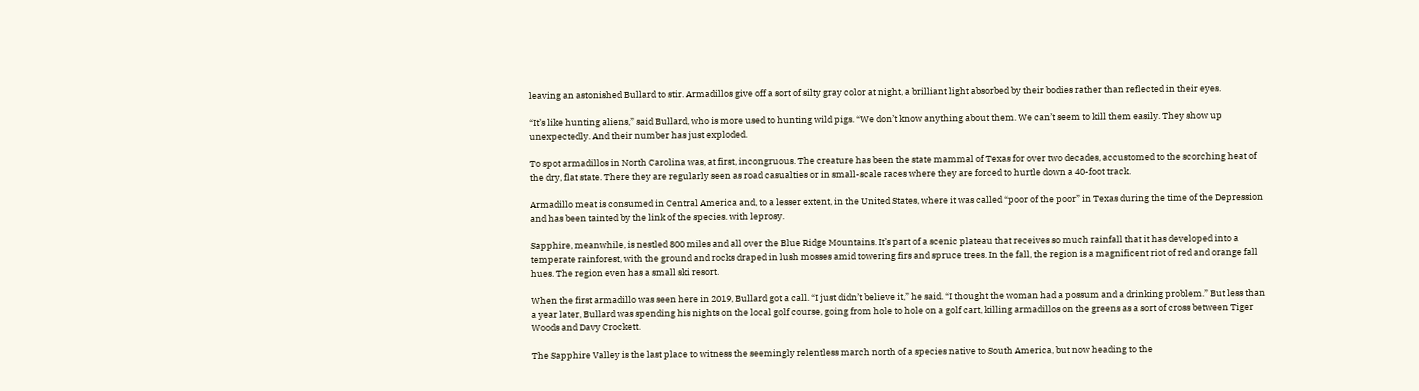leaving an astonished Bullard to stir. Armadillos give off a sort of silty gray color at night, a brilliant light absorbed by their bodies rather than reflected in their eyes.

“It’s like hunting aliens,” said Bullard, who is more used to hunting wild pigs. “We don’t know anything about them. We can’t seem to kill them easily. They show up unexpectedly. And their number has just exploded.

To spot armadillos in North Carolina was, at first, incongruous. The creature has been the state mammal of Texas for over two decades, accustomed to the scorching heat of the dry, flat state. There they are regularly seen as road casualties or in small-scale races where they are forced to hurtle down a 40-foot track.

Armadillo meat is consumed in Central America and, to a lesser extent, in the United States, where it was called “poor of the poor” in Texas during the time of the Depression and has been tainted by the link of the species. with leprosy.

Sapphire, meanwhile, is nestled 800 miles and all over the Blue Ridge Mountains. It’s part of a scenic plateau that receives so much rainfall that it has developed into a temperate rainforest, with the ground and rocks draped in lush mosses amid towering firs and spruce trees. In the fall, the region is a magnificent riot of red and orange fall hues. The region even has a small ski resort.

When the first armadillo was seen here in 2019, Bullard got a call. “I just didn’t believe it,” he said. “I thought the woman had a possum and a drinking problem.” But less than a year later, Bullard was spending his nights on the local golf course, going from hole to hole on a golf cart, killing armadillos on the greens as a sort of cross between Tiger Woods and Davy Crockett.

The Sapphire Valley is the last place to witness the seemingly relentless march north of a species native to South America, but now heading to the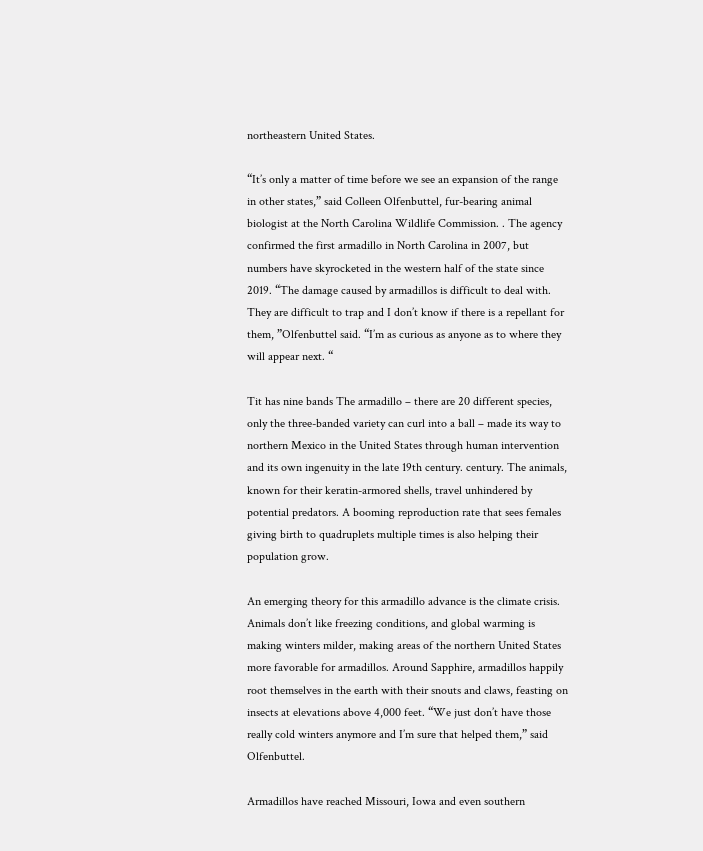northeastern United States.

“It’s only a matter of time before we see an expansion of the range in other states,” said Colleen Olfenbuttel, fur-bearing animal biologist at the North Carolina Wildlife Commission. . The agency confirmed the first armadillo in North Carolina in 2007, but numbers have skyrocketed in the western half of the state since 2019. “The damage caused by armadillos is difficult to deal with. They are difficult to trap and I don’t know if there is a repellant for them, ”Olfenbuttel said. “I’m as curious as anyone as to where they will appear next. “

Tit has nine bands The armadillo – there are 20 different species, only the three-banded variety can curl into a ball – made its way to northern Mexico in the United States through human intervention and its own ingenuity in the late 19th century. century. The animals, known for their keratin-armored shells, travel unhindered by potential predators. A booming reproduction rate that sees females giving birth to quadruplets multiple times is also helping their population grow.

An emerging theory for this armadillo advance is the climate crisis. Animals don’t like freezing conditions, and global warming is making winters milder, making areas of the northern United States more favorable for armadillos. Around Sapphire, armadillos happily root themselves in the earth with their snouts and claws, feasting on insects at elevations above 4,000 feet. “We just don’t have those really cold winters anymore and I’m sure that helped them,” said Olfenbuttel.

Armadillos have reached Missouri, Iowa and even southern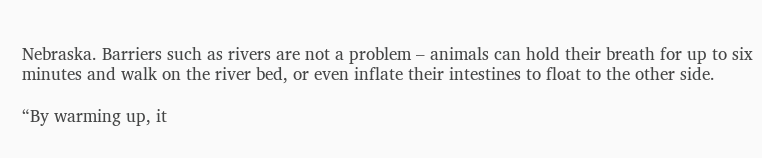Nebraska. Barriers such as rivers are not a problem – animals can hold their breath for up to six minutes and walk on the river bed, or even inflate their intestines to float to the other side.

“By warming up, it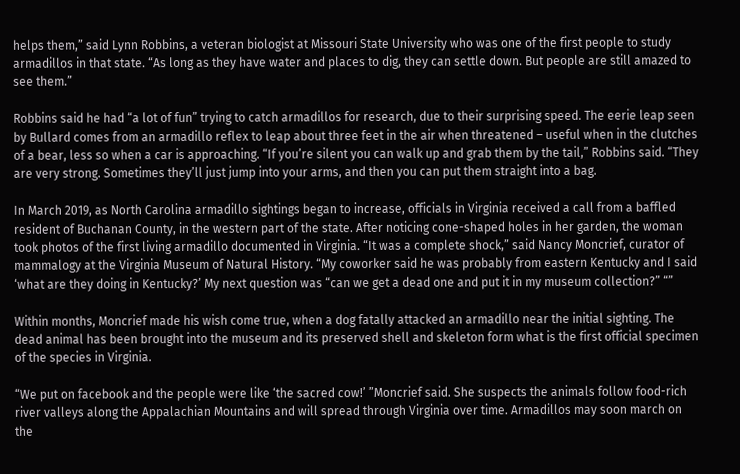helps them,” said Lynn Robbins, a veteran biologist at Missouri State University who was one of the first people to study armadillos in that state. “As long as they have water and places to dig, they can settle down. But people are still amazed to see them.”

Robbins said he had “a lot of fun” trying to catch armadillos for research, due to their surprising speed. The eerie leap seen by Bullard comes from an armadillo reflex to leap about three feet in the air when threatened – useful when in the clutches of a bear, less so when a car is approaching. “If you’re silent you can walk up and grab them by the tail,” Robbins said. “They are very strong. Sometimes they’ll just jump into your arms, and then you can put them straight into a bag.

In March 2019, as North Carolina armadillo sightings began to increase, officials in Virginia received a call from a baffled resident of Buchanan County, in the western part of the state. After noticing cone-shaped holes in her garden, the woman took photos of the first living armadillo documented in Virginia. “It was a complete shock,” said Nancy Moncrief, curator of mammalogy at the Virginia Museum of Natural History. “My coworker said he was probably from eastern Kentucky and I said ‘what are they doing in Kentucky?’ My next question was “can we get a dead one and put it in my museum collection?” “”

Within months, Moncrief made his wish come true, when a dog fatally attacked an armadillo near the initial sighting. The dead animal has been brought into the museum and its preserved shell and skeleton form what is the first official specimen of the species in Virginia.

“We put on facebook and the people were like ‘the sacred cow!’ ”Moncrief said. She suspects the animals follow food-rich river valleys along the Appalachian Mountains and will spread through Virginia over time. Armadillos may soon march on the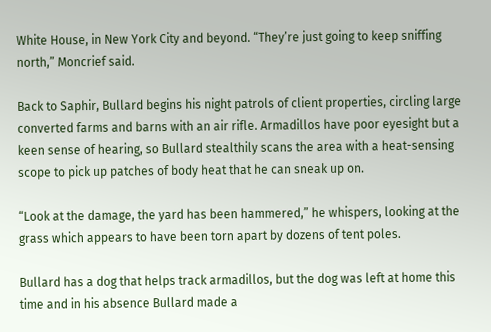White House, in New York City and beyond. “They’re just going to keep sniffing north,” Moncrief said.

Back to Saphir, Bullard begins his night patrols of client properties, circling large converted farms and barns with an air rifle. Armadillos have poor eyesight but a keen sense of hearing, so Bullard stealthily scans the area with a heat-sensing scope to pick up patches of body heat that he can sneak up on.

“Look at the damage, the yard has been hammered,” he whispers, looking at the grass which appears to have been torn apart by dozens of tent poles.

Bullard has a dog that helps track armadillos, but the dog was left at home this time and in his absence Bullard made a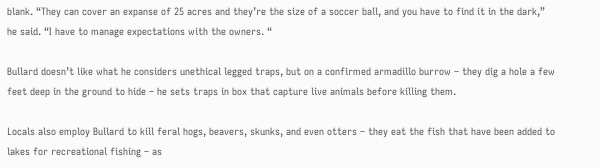blank. “They can cover an expanse of 25 acres and they’re the size of a soccer ball, and you have to find it in the dark,” he said. “I have to manage expectations with the owners. “

Bullard doesn’t like what he considers unethical legged traps, but on a confirmed armadillo burrow – they dig a hole a few feet deep in the ground to hide – he sets traps in box that capture live animals before killing them.

Locals also employ Bullard to kill feral hogs, beavers, skunks, and even otters – they eat the fish that have been added to lakes for recreational fishing – as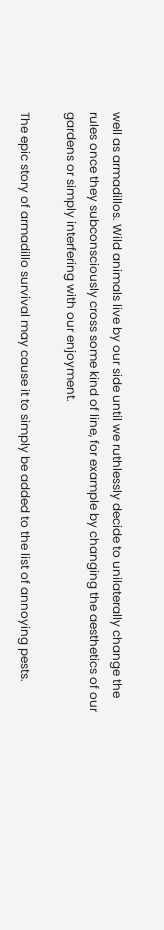well as armadillos. Wild animals live by our side until we ruthlessly decide to unilaterally change the rules once they subconsciously cross some kind of line, for example by changing the aesthetics of our gardens or simply interfering with our enjoyment.

The epic story of armadillo survival may cause it to simply be added to the list of annoying pests.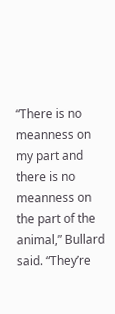“There is no meanness on my part and there is no meanness on the part of the animal,” Bullard said. “They’re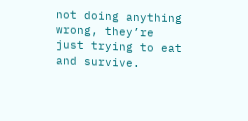not doing anything wrong, they’re just trying to eat and survive.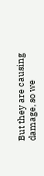But they are causing damage, so we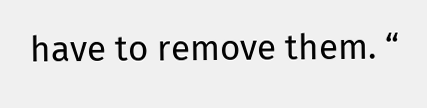have to remove them. “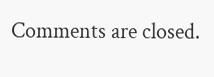Comments are closed.